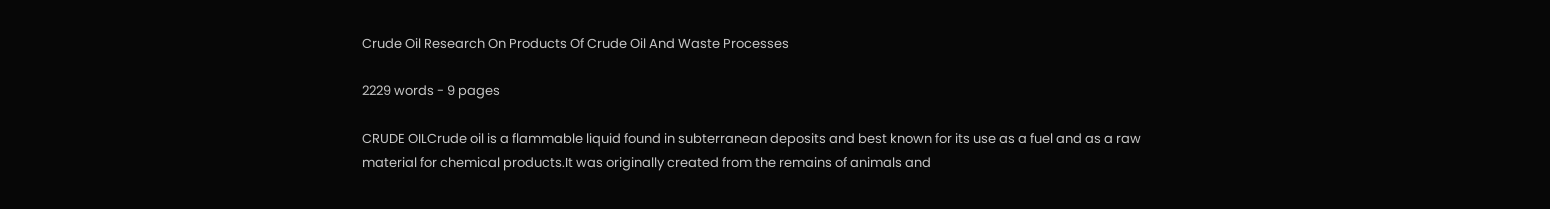Crude Oil Research On Products Of Crude Oil And Waste Processes

2229 words - 9 pages

CRUDE OILCrude oil is a flammable liquid found in subterranean deposits and best known for its use as a fuel and as a raw material for chemical products.It was originally created from the remains of animals and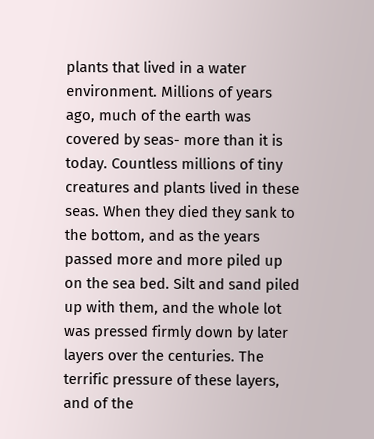plants that lived in a water environment. Millions of years ago, much of the earth was covered by seas- more than it is today. Countless millions of tiny creatures and plants lived in these seas. When they died they sank to the bottom, and as the years passed more and more piled up on the sea bed. Silt and sand piled up with them, and the whole lot was pressed firmly down by later layers over the centuries. The terrific pressure of these layers, and of the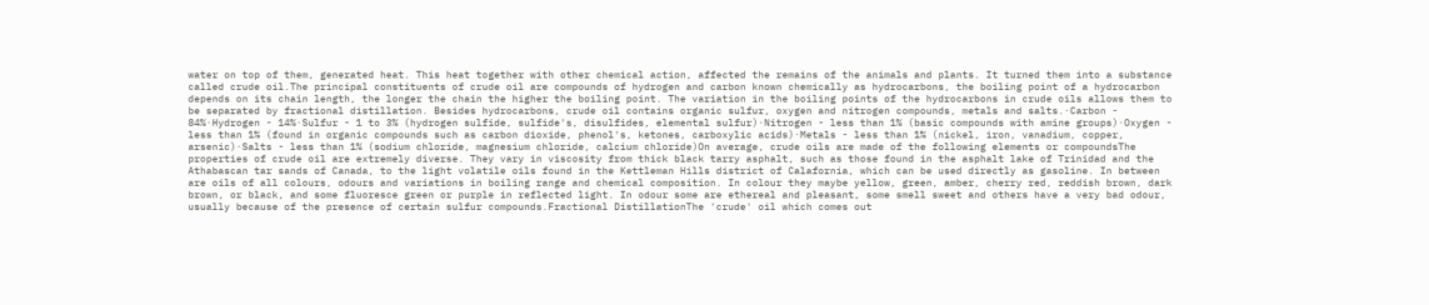water on top of them, generated heat. This heat together with other chemical action, affected the remains of the animals and plants. It turned them into a substance called crude oil.The principal constituents of crude oil are compounds of hydrogen and carbon known chemically as hydrocarbons, the boiling point of a hydrocarbon depends on its chain length, the longer the chain the higher the boiling point. The variation in the boiling points of the hydrocarbons in crude oils allows them to be separated by fractional distillation. Besides hydrocarbons, crude oil contains organic sulfur, oxygen and nitrogen compounds, metals and salts.·Carbon - 84%·Hydrogen - 14%·Sulfur - 1 to 3% (hydrogen sulfide, sulfide's, disulfides, elemental sulfur)·Nitrogen - less than 1% (basic compounds with amine groups)·Oxygen - less than 1% (found in organic compounds such as carbon dioxide, phenol's, ketones, carboxylic acids)·Metals - less than 1% (nickel, iron, vanadium, copper, arsenic)·Salts - less than 1% (sodium chloride, magnesium chloride, calcium chloride)On average, crude oils are made of the following elements or compoundsThe properties of crude oil are extremely diverse. They vary in viscosity from thick black tarry asphalt, such as those found in the asphalt lake of Trinidad and the Athabascan tar sands of Canada, to the light volatile oils found in the Kettleman Hills district of Calafornia, which can be used directly as gasoline. In between are oils of all colours, odours and variations in boiling range and chemical composition. In colour they maybe yellow, green, amber, cherry red, reddish brown, dark brown, or black, and some fluoresce green or purple in reflected light. In odour some are ethereal and pleasant, some smell sweet and others have a very bad odour, usually because of the presence of certain sulfur compounds.Fractional DistillationThe 'crude' oil which comes out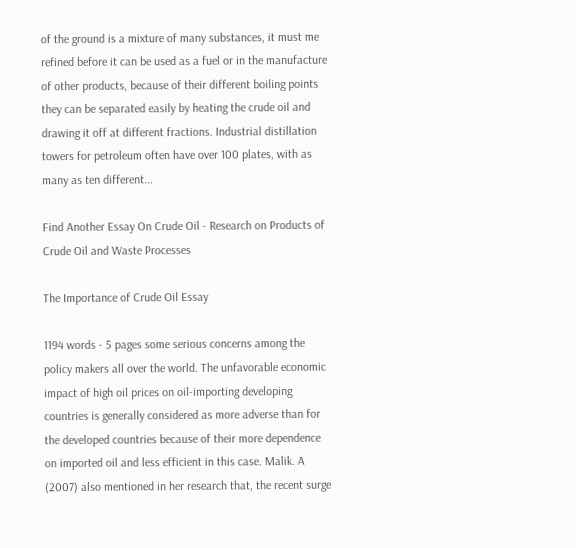of the ground is a mixture of many substances, it must me refined before it can be used as a fuel or in the manufacture of other products, because of their different boiling points they can be separated easily by heating the crude oil and drawing it off at different fractions. Industrial distillation towers for petroleum often have over 100 plates, with as many as ten different...

Find Another Essay On Crude Oil - Research on Products of Crude Oil and Waste Processes

The Importance of Crude Oil Essay

1194 words - 5 pages some serious concerns among the policy makers all over the world. The unfavorable economic impact of high oil prices on oil-importing developing countries is generally considered as more adverse than for the developed countries because of their more dependence on imported oil and less efficient in this case. Malik. A (2007) also mentioned in her research that, the recent surge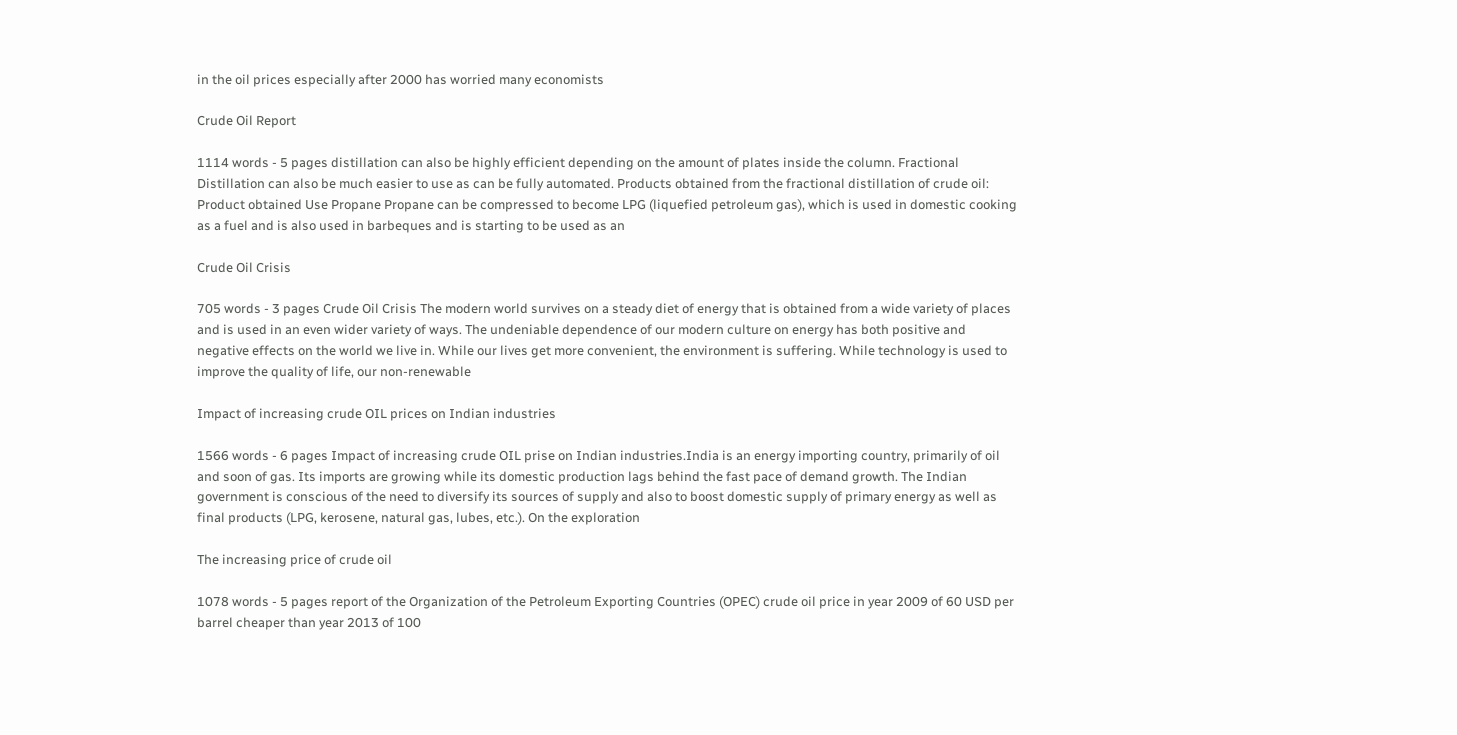in the oil prices especially after 2000 has worried many economists

Crude Oil Report

1114 words - 5 pages distillation can also be highly efficient depending on the amount of plates inside the column. Fractional Distillation can also be much easier to use as can be fully automated. Products obtained from the fractional distillation of crude oil: Product obtained Use Propane Propane can be compressed to become LPG (liquefied petroleum gas), which is used in domestic cooking as a fuel and is also used in barbeques and is starting to be used as an

Crude Oil Crisis

705 words - 3 pages Crude Oil Crisis The modern world survives on a steady diet of energy that is obtained from a wide variety of places and is used in an even wider variety of ways. The undeniable dependence of our modern culture on energy has both positive and negative effects on the world we live in. While our lives get more convenient, the environment is suffering. While technology is used to improve the quality of life, our non-renewable

Impact of increasing crude OIL prices on Indian industries

1566 words - 6 pages Impact of increasing crude OIL prise on Indian industries.India is an energy importing country, primarily of oil and soon of gas. Its imports are growing while its domestic production lags behind the fast pace of demand growth. The Indian government is conscious of the need to diversify its sources of supply and also to boost domestic supply of primary energy as well as final products (LPG, kerosene, natural gas, lubes, etc.). On the exploration

The increasing price of crude oil

1078 words - 5 pages report of the Organization of the Petroleum Exporting Countries (OPEC) crude oil price in year 2009 of 60 USD per barrel cheaper than year 2013 of 100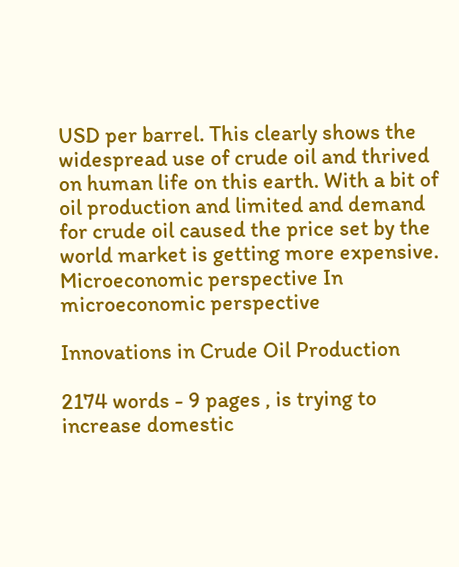USD per barrel. This clearly shows the widespread use of crude oil and thrived on human life on this earth. With a bit of oil production and limited and demand for crude oil caused the price set by the world market is getting more expensive. Microeconomic perspective In microeconomic perspective

Innovations in Crude Oil Production

2174 words - 9 pages , is trying to increase domestic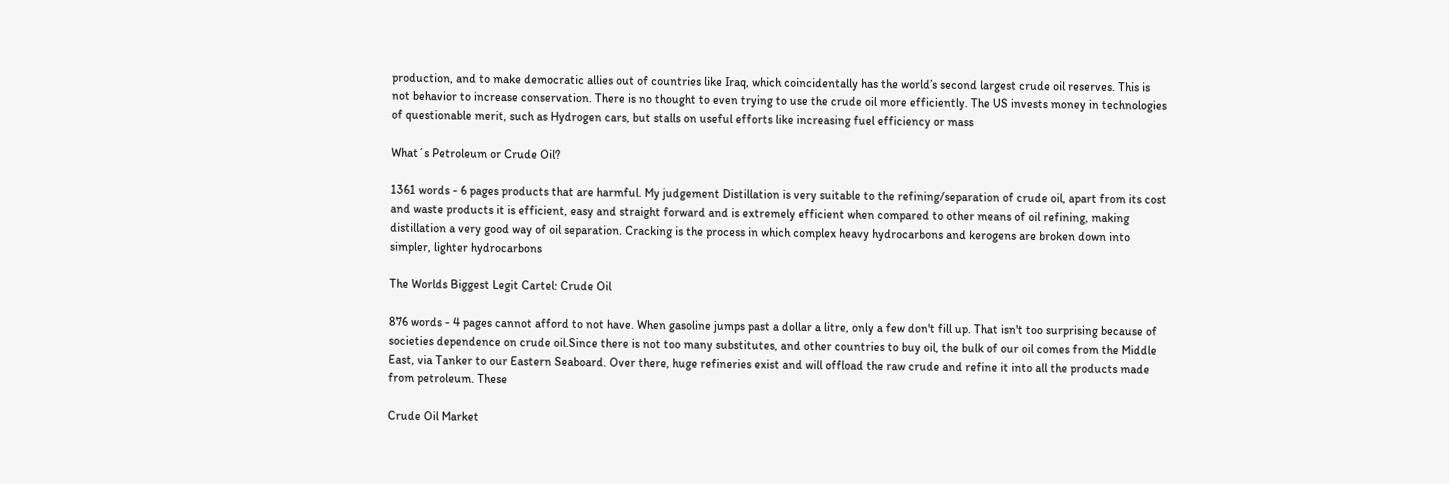production, and to make democratic allies out of countries like Iraq, which coincidentally has the world’s second largest crude oil reserves. This is not behavior to increase conservation. There is no thought to even trying to use the crude oil more efficiently. The US invests money in technologies of questionable merit, such as Hydrogen cars, but stalls on useful efforts like increasing fuel efficiency or mass

What´s Petroleum or Crude Oil?

1361 words - 6 pages products that are harmful. My judgement Distillation is very suitable to the refining/separation of crude oil, apart from its cost and waste products it is efficient, easy and straight forward and is extremely efficient when compared to other means of oil refining, making distillation a very good way of oil separation. Cracking is the process in which complex heavy hydrocarbons and kerogens are broken down into simpler, lighter hydrocarbons

The Worlds Biggest Legit Cartel: Crude Oil

876 words - 4 pages cannot afford to not have. When gasoline jumps past a dollar a litre, only a few don't fill up. That isn't too surprising because of societies dependence on crude oil.Since there is not too many substitutes, and other countries to buy oil, the bulk of our oil comes from the Middle East, via Tanker to our Eastern Seaboard. Over there, huge refineries exist and will offload the raw crude and refine it into all the products made from petroleum. These

Crude Oil Market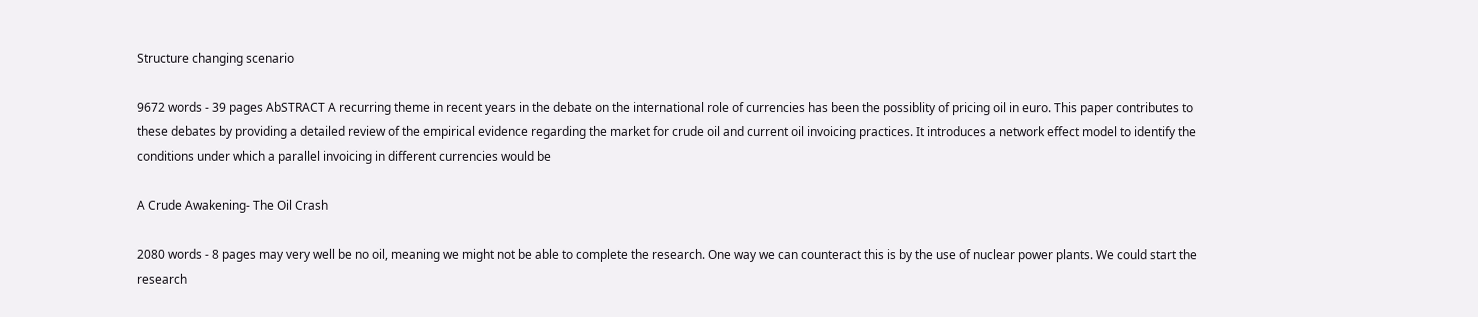Structure changing scenario

9672 words - 39 pages AbSTRACT A recurring theme in recent years in the debate on the international role of currencies has been the possiblity of pricing oil in euro. This paper contributes to these debates by providing a detailed review of the empirical evidence regarding the market for crude oil and current oil invoicing practices. It introduces a network effect model to identify the conditions under which a parallel invoicing in different currencies would be

A Crude Awakening- The Oil Crash

2080 words - 8 pages may very well be no oil, meaning we might not be able to complete the research. One way we can counteract this is by the use of nuclear power plants. We could start the research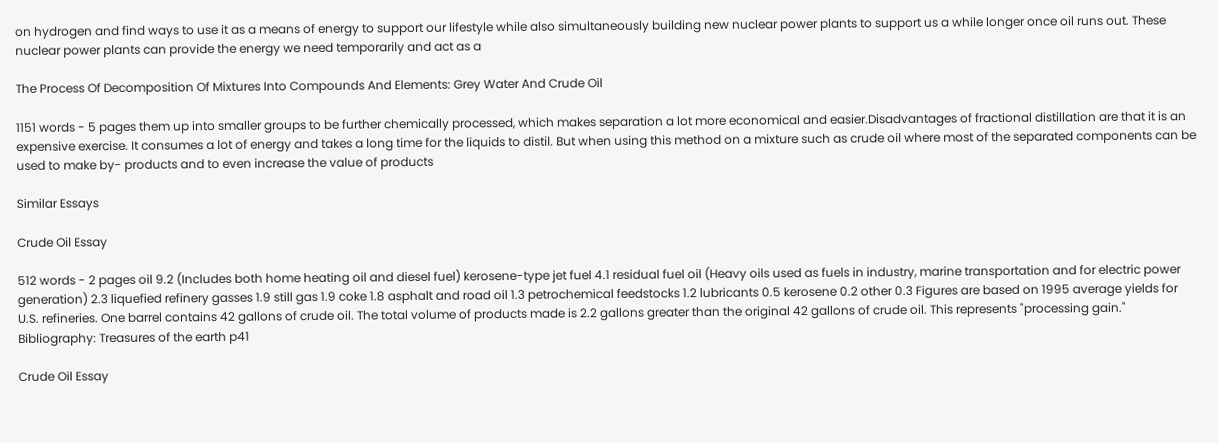on hydrogen and find ways to use it as a means of energy to support our lifestyle while also simultaneously building new nuclear power plants to support us a while longer once oil runs out. These nuclear power plants can provide the energy we need temporarily and act as a

The Process Of Decomposition Of Mixtures Into Compounds And Elements: Grey Water And Crude Oil

1151 words - 5 pages them up into smaller groups to be further chemically processed, which makes separation a lot more economical and easier.Disadvantages of fractional distillation are that it is an expensive exercise. It consumes a lot of energy and takes a long time for the liquids to distil. But when using this method on a mixture such as crude oil where most of the separated components can be used to make by- products and to even increase the value of products

Similar Essays

Crude Oil Essay

512 words - 2 pages oil 9.2 (Includes both home heating oil and diesel fuel) kerosene-type jet fuel 4.1 residual fuel oil (Heavy oils used as fuels in industry, marine transportation and for electric power generation) 2.3 liquefied refinery gasses 1.9 still gas 1.9 coke 1.8 asphalt and road oil 1.3 petrochemical feedstocks 1.2 lubricants 0.5 kerosene 0.2 other 0.3 Figures are based on 1995 average yields for U.S. refineries. One barrel contains 42 gallons of crude oil. The total volume of products made is 2.2 gallons greater than the original 42 gallons of crude oil. This represents "processing gain." Bibliography: Treasures of the earth p41

Crude Oil Essay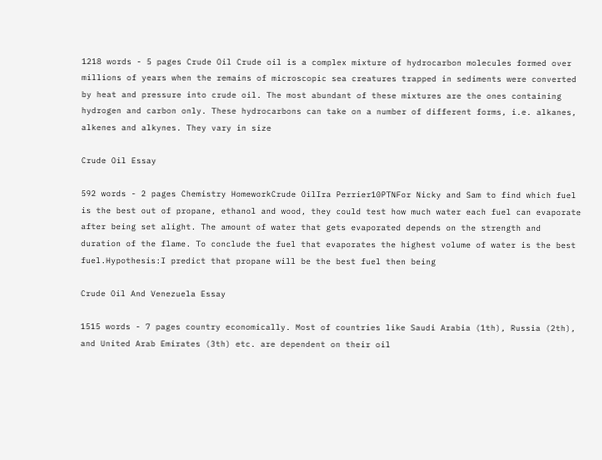1218 words - 5 pages Crude Oil Crude oil is a complex mixture of hydrocarbon molecules formed over millions of years when the remains of microscopic sea creatures trapped in sediments were converted by heat and pressure into crude oil. The most abundant of these mixtures are the ones containing hydrogen and carbon only. These hydrocarbons can take on a number of different forms, i.e. alkanes, alkenes and alkynes. They vary in size

Crude Oil Essay

592 words - 2 pages Chemistry HomeworkCrude OilIra Perrier10PTNFor Nicky and Sam to find which fuel is the best out of propane, ethanol and wood, they could test how much water each fuel can evaporate after being set alight. The amount of water that gets evaporated depends on the strength and duration of the flame. To conclude the fuel that evaporates the highest volume of water is the best fuel.Hypothesis:I predict that propane will be the best fuel then being

Crude Oil And Venezuela Essay

1515 words - 7 pages country economically. Most of countries like Saudi Arabia (1th), Russia (2th), and United Arab Emirates (3th) etc. are dependent on their oil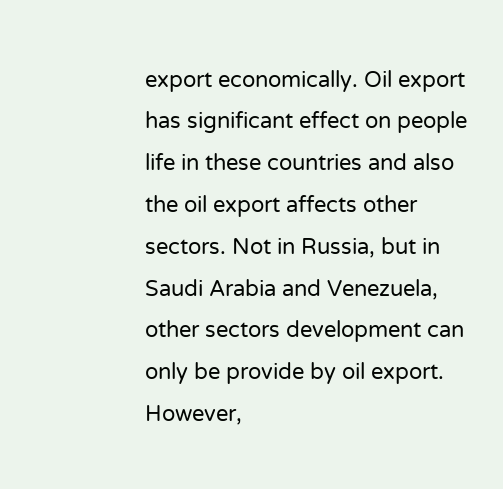export economically. Oil export has significant effect on people life in these countries and also the oil export affects other sectors. Not in Russia, but in Saudi Arabia and Venezuela, other sectors development can only be provide by oil export. However,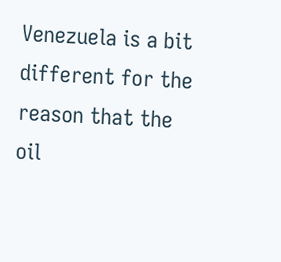Venezuela is a bit different for the reason that the oil